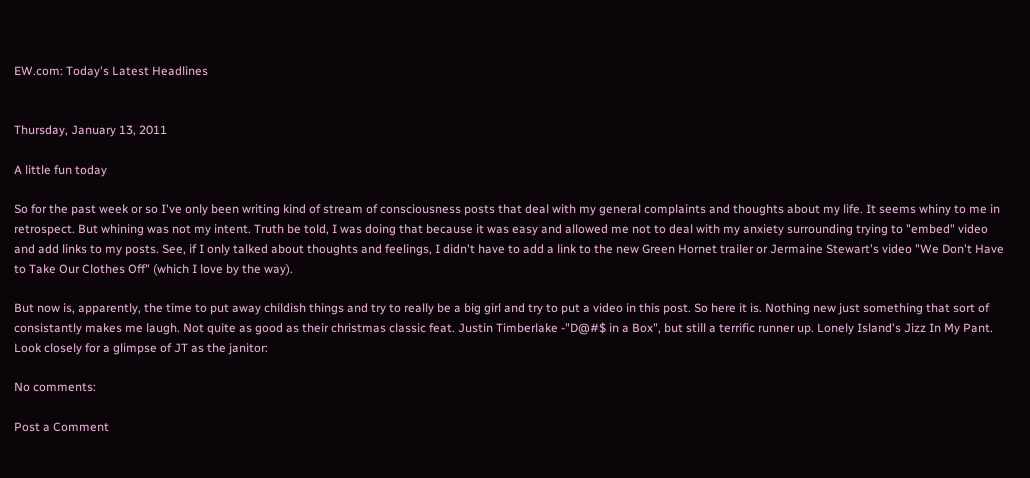EW.com: Today's Latest Headlines


Thursday, January 13, 2011

A little fun today

So for the past week or so I've only been writing kind of stream of consciousness posts that deal with my general complaints and thoughts about my life. It seems whiny to me in retrospect. But whining was not my intent. Truth be told, I was doing that because it was easy and allowed me not to deal with my anxiety surrounding trying to "embed" video and add links to my posts. See, if I only talked about thoughts and feelings, I didn't have to add a link to the new Green Hornet trailer or Jermaine Stewart's video "We Don't Have to Take Our Clothes Off" (which I love by the way).

But now is, apparently, the time to put away childish things and try to really be a big girl and try to put a video in this post. So here it is. Nothing new just something that sort of consistantly makes me laugh. Not quite as good as their christmas classic feat. Justin Timberlake -"D@#$ in a Box", but still a terrific runner up. Lonely Island's Jizz In My Pant. Look closely for a glimpse of JT as the janitor:

No comments:

Post a Comment